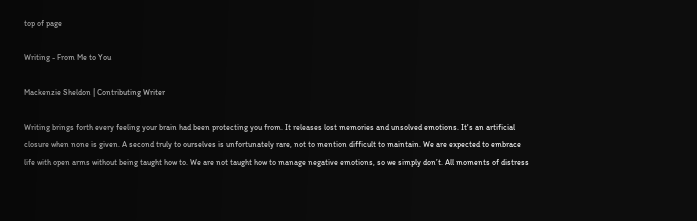top of page

Writing - From Me to You

Mackenzie Sheldon | Contributing Writer

Writing brings forth every feeling your brain had been protecting you from. It releases lost memories and unsolved emotions. It's an artificial closure when none is given. A second truly to ourselves is unfortunately rare, not to mention difficult to maintain. We are expected to embrace life with open arms without being taught how to. We are not taught how to manage negative emotions, so we simply don’t. All moments of distress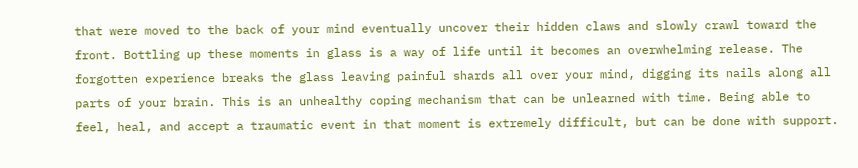that were moved to the back of your mind eventually uncover their hidden claws and slowly crawl toward the front. Bottling up these moments in glass is a way of life until it becomes an overwhelming release. The forgotten experience breaks the glass leaving painful shards all over your mind, digging its nails along all parts of your brain. This is an unhealthy coping mechanism that can be unlearned with time. Being able to feel, heal, and accept a traumatic event in that moment is extremely difficult, but can be done with support.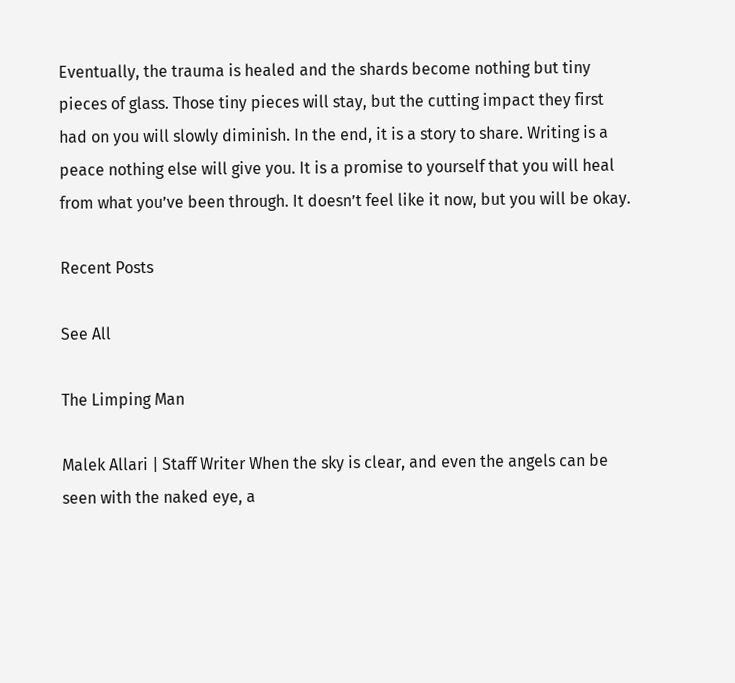Eventually, the trauma is healed and the shards become nothing but tiny pieces of glass. Those tiny pieces will stay, but the cutting impact they first had on you will slowly diminish. In the end, it is a story to share. Writing is a peace nothing else will give you. It is a promise to yourself that you will heal from what you’ve been through. It doesn’t feel like it now, but you will be okay.

Recent Posts

See All

The Limping Man

Malek Allari | Staff Writer When the sky is clear, and even the angels can be seen with the naked eye, a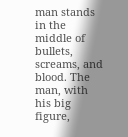man stands in the middle of bullets, screams, and blood. The man, with his big figure,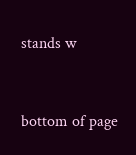stands w


bottom of page